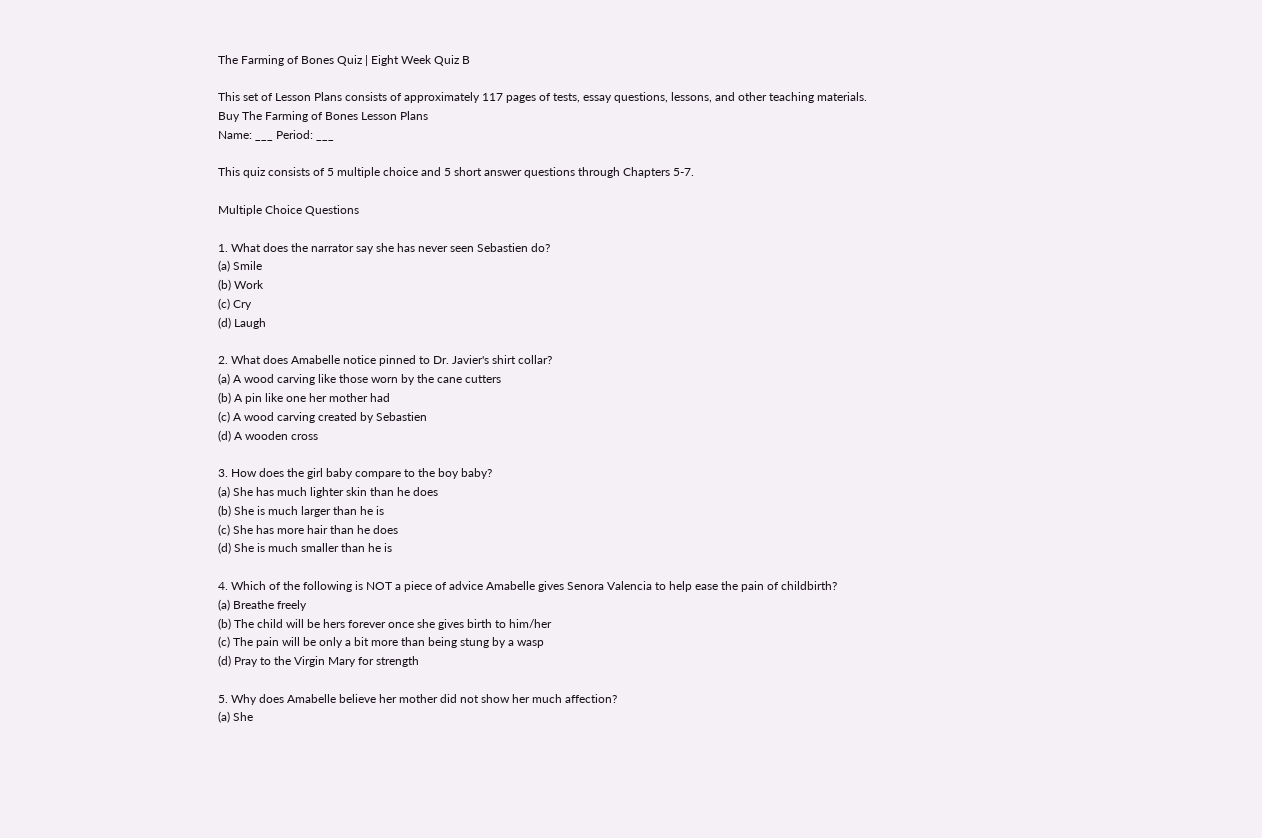The Farming of Bones Quiz | Eight Week Quiz B

This set of Lesson Plans consists of approximately 117 pages of tests, essay questions, lessons, and other teaching materials.
Buy The Farming of Bones Lesson Plans
Name: ___ Period: ___

This quiz consists of 5 multiple choice and 5 short answer questions through Chapters 5-7.

Multiple Choice Questions

1. What does the narrator say she has never seen Sebastien do?
(a) Smile
(b) Work
(c) Cry
(d) Laugh

2. What does Amabelle notice pinned to Dr. Javier's shirt collar?
(a) A wood carving like those worn by the cane cutters
(b) A pin like one her mother had
(c) A wood carving created by Sebastien
(d) A wooden cross

3. How does the girl baby compare to the boy baby?
(a) She has much lighter skin than he does
(b) She is much larger than he is
(c) She has more hair than he does
(d) She is much smaller than he is

4. Which of the following is NOT a piece of advice Amabelle gives Senora Valencia to help ease the pain of childbirth?
(a) Breathe freely
(b) The child will be hers forever once she gives birth to him/her
(c) The pain will be only a bit more than being stung by a wasp
(d) Pray to the Virgin Mary for strength

5. Why does Amabelle believe her mother did not show her much affection?
(a) She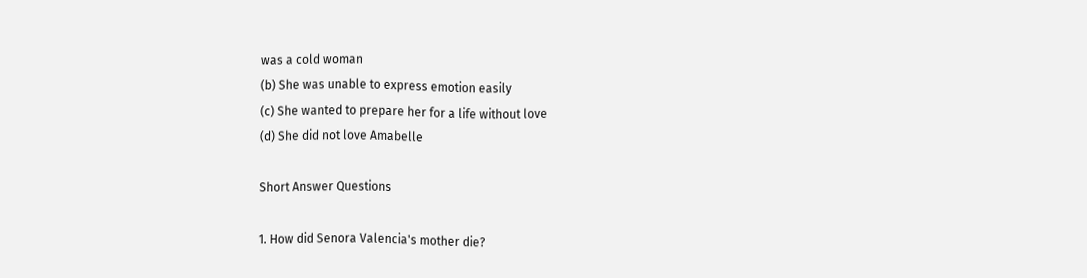was a cold woman
(b) She was unable to express emotion easily
(c) She wanted to prepare her for a life without love
(d) She did not love Amabelle

Short Answer Questions

1. How did Senora Valencia's mother die?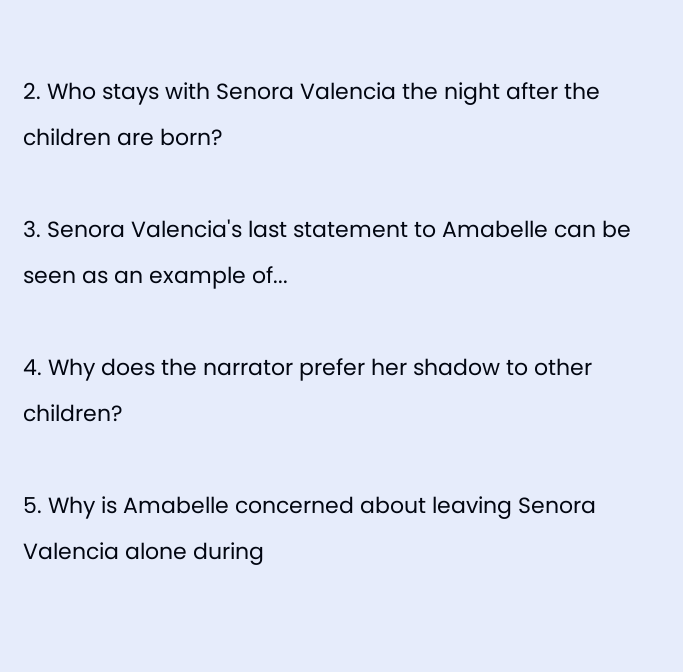2. Who stays with Senora Valencia the night after the children are born?

3. Senora Valencia's last statement to Amabelle can be seen as an example of...

4. Why does the narrator prefer her shadow to other children?

5. Why is Amabelle concerned about leaving Senora Valencia alone during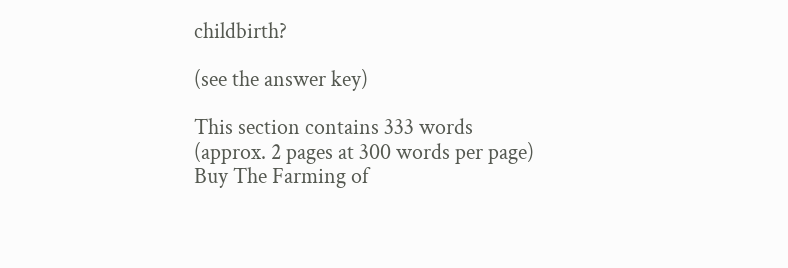childbirth?

(see the answer key)

This section contains 333 words
(approx. 2 pages at 300 words per page)
Buy The Farming of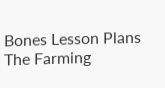Bones Lesson Plans
The Farming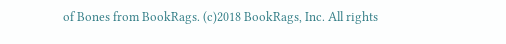of Bones from BookRags. (c)2018 BookRags, Inc. All rights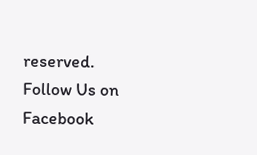reserved.
Follow Us on Facebook